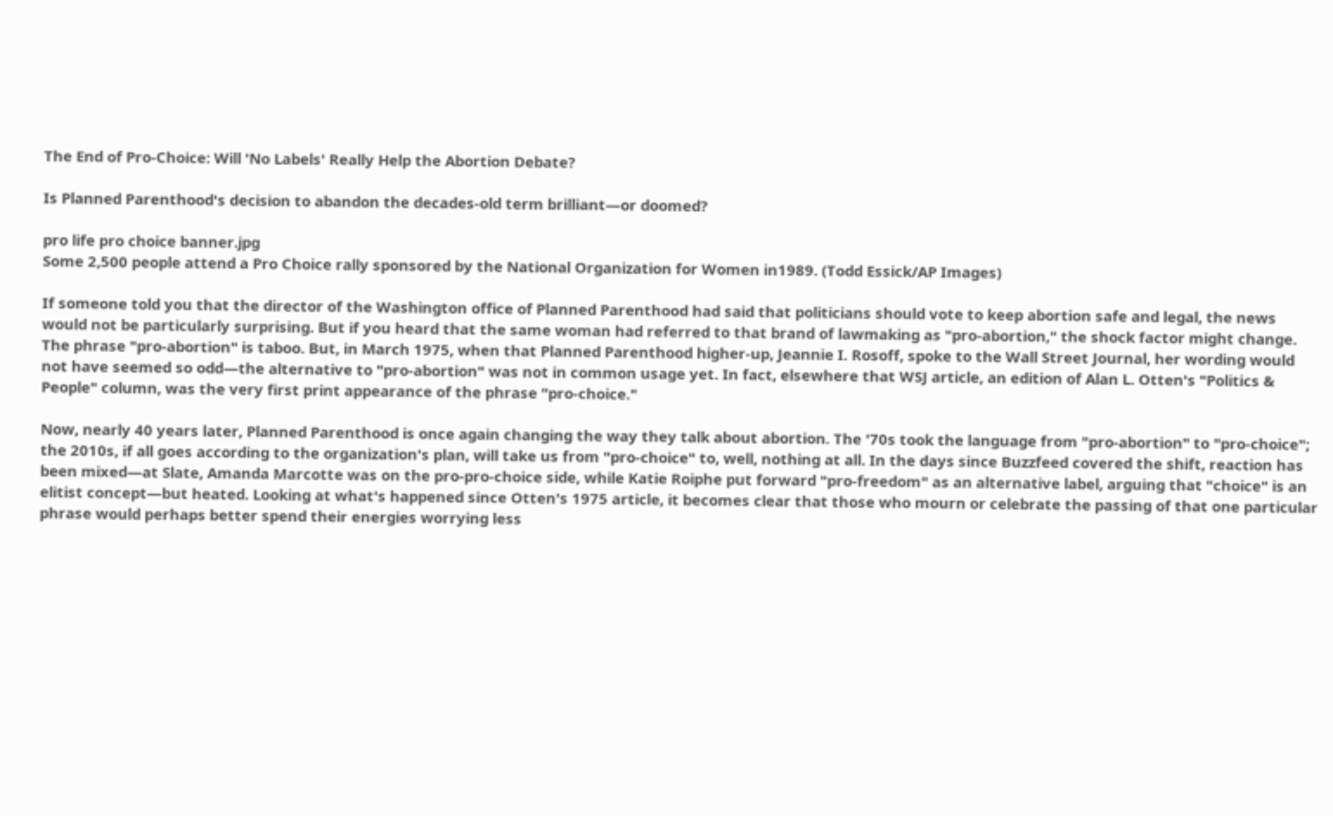The End of Pro-Choice: Will 'No Labels' Really Help the Abortion Debate?

Is Planned Parenthood's decision to abandon the decades-old term brilliant—or doomed?

pro life pro choice banner.jpg
Some 2,500 people attend a Pro Choice rally sponsored by the National Organization for Women in1989. (Todd Essick/AP Images)

If someone told you that the director of the Washington office of Planned Parenthood had said that politicians should vote to keep abortion safe and legal, the news would not be particularly surprising. But if you heard that the same woman had referred to that brand of lawmaking as "pro-abortion," the shock factor might change. The phrase "pro-abortion" is taboo. But, in March 1975, when that Planned Parenthood higher-up, Jeannie I. Rosoff, spoke to the Wall Street Journal, her wording would not have seemed so odd—the alternative to "pro-abortion" was not in common usage yet. In fact, elsewhere that WSJ article, an edition of Alan L. Otten's "Politics & People" column, was the very first print appearance of the phrase "pro-choice."

Now, nearly 40 years later, Planned Parenthood is once again changing the way they talk about abortion. The '70s took the language from "pro-abortion" to "pro-choice"; the 2010s, if all goes according to the organization's plan, will take us from "pro-choice" to, well, nothing at all. In the days since Buzzfeed covered the shift, reaction has been mixed—at Slate, Amanda Marcotte was on the pro-pro-choice side, while Katie Roiphe put forward "pro-freedom" as an alternative label, arguing that "choice" is an elitist concept—but heated. Looking at what's happened since Otten's 1975 article, it becomes clear that those who mourn or celebrate the passing of that one particular phrase would perhaps better spend their energies worrying less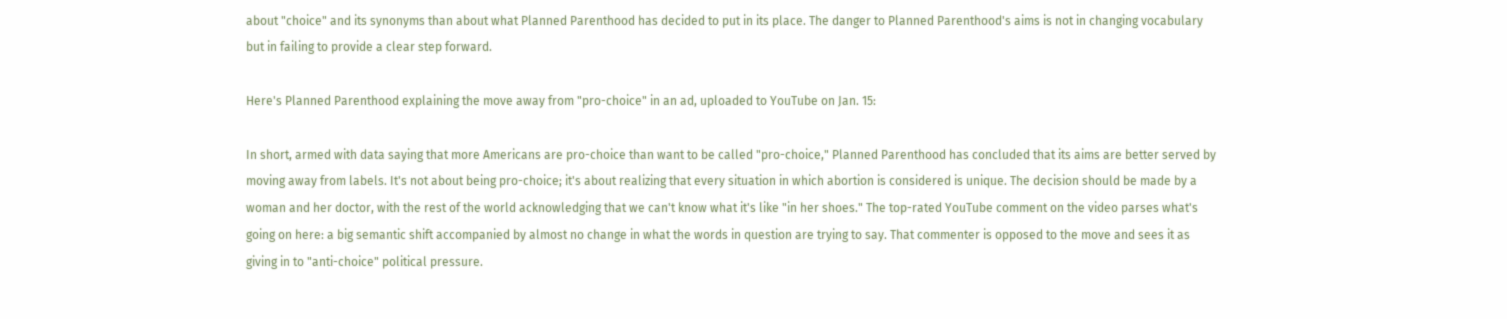about "choice" and its synonyms than about what Planned Parenthood has decided to put in its place. The danger to Planned Parenthood's aims is not in changing vocabulary but in failing to provide a clear step forward.

Here's Planned Parenthood explaining the move away from "pro-choice" in an ad, uploaded to YouTube on Jan. 15:

In short, armed with data saying that more Americans are pro-choice than want to be called "pro-choice," Planned Parenthood has concluded that its aims are better served by moving away from labels. It's not about being pro-choice; it's about realizing that every situation in which abortion is considered is unique. The decision should be made by a woman and her doctor, with the rest of the world acknowledging that we can't know what it's like "in her shoes." The top-rated YouTube comment on the video parses what's going on here: a big semantic shift accompanied by almost no change in what the words in question are trying to say. That commenter is opposed to the move and sees it as giving in to "anti-choice" political pressure.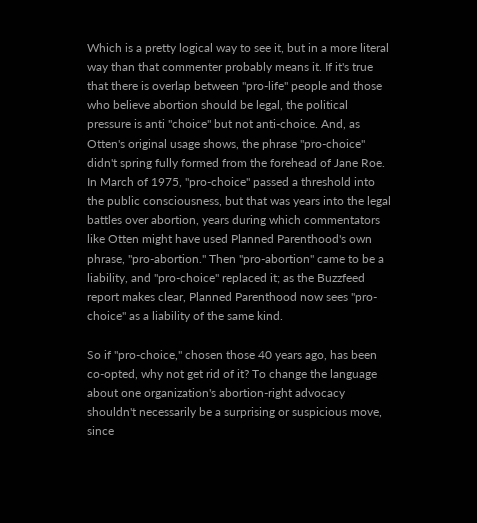Which is a pretty logical way to see it, but in a more literal way than that commenter probably means it. If it's true that there is overlap between "pro-life" people and those who believe abortion should be legal, the political pressure is anti "choice" but not anti-choice. And, as Otten's original usage shows, the phrase "pro-choice" didn't spring fully formed from the forehead of Jane Roe. In March of 1975, "pro-choice" passed a threshold into the public consciousness, but that was years into the legal battles over abortion, years during which commentators like Otten might have used Planned Parenthood's own phrase, "pro-abortion." Then "pro-abortion" came to be a liability, and "pro-choice" replaced it; as the Buzzfeed report makes clear, Planned Parenthood now sees "pro-choice" as a liability of the same kind.

So if "pro-choice," chosen those 40 years ago, has been co-opted, why not get rid of it? To change the language about one organization's abortion-right advocacy shouldn't necessarily be a surprising or suspicious move, since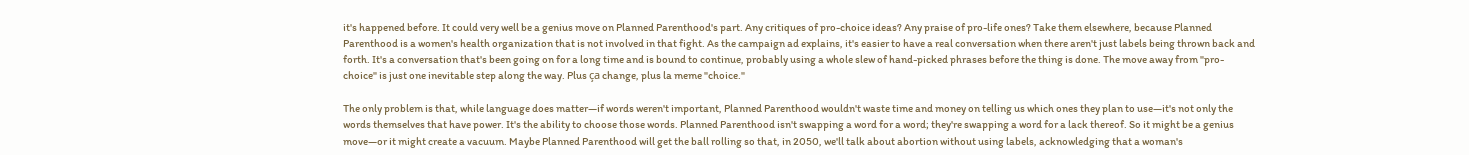it's happened before. It could very well be a genius move on Planned Parenthood's part. Any critiques of pro-choice ideas? Any praise of pro-life ones? Take them elsewhere, because Planned Parenthood is a women's health organization that is not involved in that fight. As the campaign ad explains, it's easier to have a real conversation when there aren't just labels being thrown back and forth. It's a conversation that's been going on for a long time and is bound to continue, probably using a whole slew of hand-picked phrases before the thing is done. The move away from "pro-choice" is just one inevitable step along the way. Plus ça change, plus la meme "choice."

The only problem is that, while language does matter—if words weren't important, Planned Parenthood wouldn't waste time and money on telling us which ones they plan to use—it's not only the words themselves that have power. It's the ability to choose those words. Planned Parenthood isn't swapping a word for a word; they're swapping a word for a lack thereof. So it might be a genius move—or it might create a vacuum. Maybe Planned Parenthood will get the ball rolling so that, in 2050, we'll talk about abortion without using labels, acknowledging that a woman's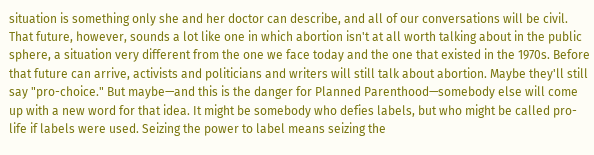situation is something only she and her doctor can describe, and all of our conversations will be civil. That future, however, sounds a lot like one in which abortion isn't at all worth talking about in the public sphere, a situation very different from the one we face today and the one that existed in the 1970s. Before that future can arrive, activists and politicians and writers will still talk about abortion. Maybe they'll still say "pro-choice." But maybe—and this is the danger for Planned Parenthood—somebody else will come up with a new word for that idea. It might be somebody who defies labels, but who might be called pro-life if labels were used. Seizing the power to label means seizing the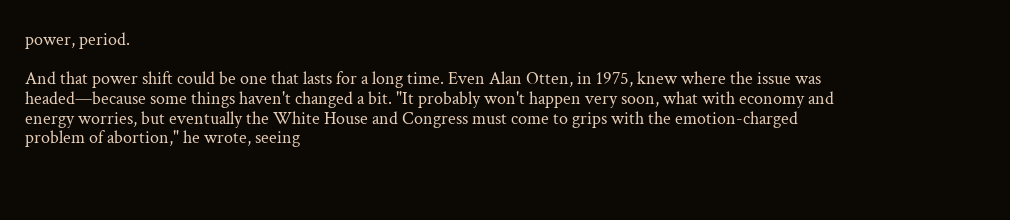power, period.

And that power shift could be one that lasts for a long time. Even Alan Otten, in 1975, knew where the issue was headed—because some things haven't changed a bit. "It probably won't happen very soon, what with economy and energy worries, but eventually the White House and Congress must come to grips with the emotion-charged problem of abortion," he wrote, seeing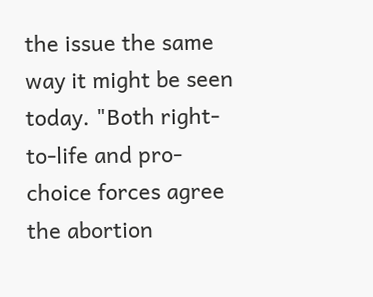the issue the same way it might be seen today. "Both right-to-life and pro-choice forces agree the abortion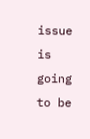issue is going to be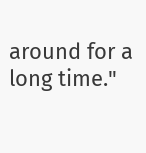around for a long time."